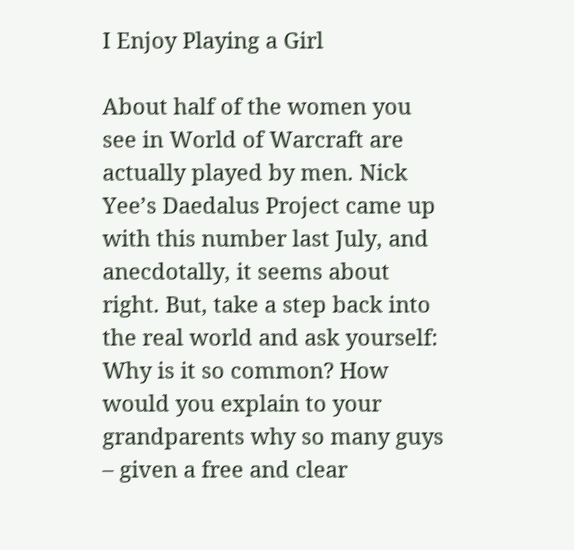I Enjoy Playing a Girl

About half of the women you see in World of Warcraft are actually played by men. Nick Yee’s Daedalus Project came up with this number last July, and anecdotally, it seems about right. But, take a step back into the real world and ask yourself: Why is it so common? How would you explain to your grandparents why so many guys – given a free and clear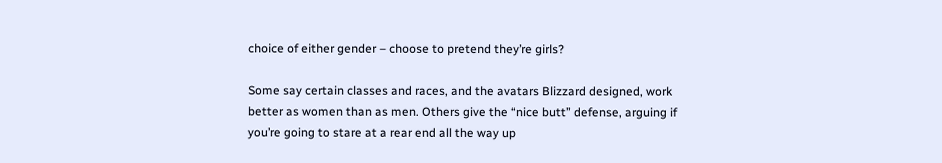choice of either gender – choose to pretend they’re girls?

Some say certain classes and races, and the avatars Blizzard designed, work better as women than as men. Others give the “nice butt” defense, arguing if you’re going to stare at a rear end all the way up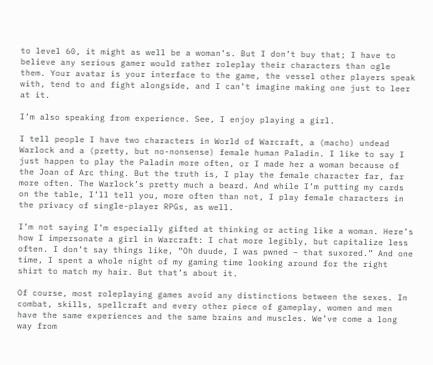to level 60, it might as well be a woman’s. But I don’t buy that; I have to believe any serious gamer would rather roleplay their characters than ogle them. Your avatar is your interface to the game, the vessel other players speak with, tend to and fight alongside, and I can’t imagine making one just to leer at it.

I’m also speaking from experience. See, I enjoy playing a girl.

I tell people I have two characters in World of Warcraft, a (macho) undead Warlock and a (pretty, but no-nonsense) female human Paladin. I like to say I just happen to play the Paladin more often, or I made her a woman because of the Joan of Arc thing. But the truth is, I play the female character far, far more often. The Warlock’s pretty much a beard. And while I’m putting my cards on the table, I’ll tell you, more often than not, I play female characters in the privacy of single-player RPGs, as well.

I’m not saying I’m especially gifted at thinking or acting like a woman. Here’s how I impersonate a girl in Warcraft: I chat more legibly, but capitalize less often. I don’t say things like, “Oh duude, I was pwned – that suxored.” And one time, I spent a whole night of my gaming time looking around for the right shirt to match my hair. But that’s about it.

Of course, most roleplaying games avoid any distinctions between the sexes. In combat, skills, spellcraft and every other piece of gameplay, women and men have the same experiences and the same brains and muscles. We’ve come a long way from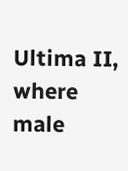Ultima II, where male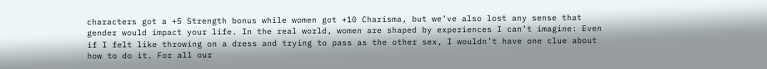characters got a +5 Strength bonus while women got +10 Charisma, but we’ve also lost any sense that gender would impact your life. In the real world, women are shaped by experiences I can’t imagine: Even if I felt like throwing on a dress and trying to pass as the other sex, I wouldn’t have one clue about how to do it. For all our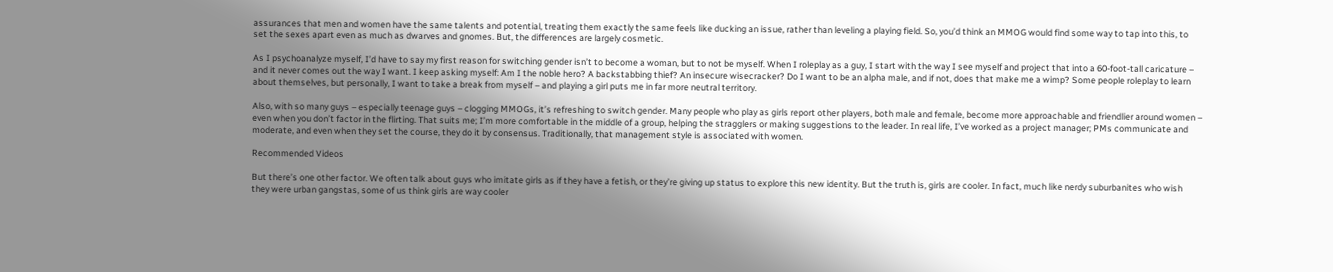assurances that men and women have the same talents and potential, treating them exactly the same feels like ducking an issue, rather than leveling a playing field. So, you’d think an MMOG would find some way to tap into this, to set the sexes apart even as much as dwarves and gnomes. But, the differences are largely cosmetic.

As I psychoanalyze myself, I’d have to say my first reason for switching gender isn’t to become a woman, but to not be myself. When I roleplay as a guy, I start with the way I see myself and project that into a 60-foot-tall caricature – and it never comes out the way I want. I keep asking myself: Am I the noble hero? A backstabbing thief? An insecure wisecracker? Do I want to be an alpha male, and if not, does that make me a wimp? Some people roleplay to learn about themselves, but personally, I want to take a break from myself – and playing a girl puts me in far more neutral territory.

Also, with so many guys – especially teenage guys – clogging MMOGs, it’s refreshing to switch gender. Many people who play as girls report other players, both male and female, become more approachable and friendlier around women – even when you don’t factor in the flirting. That suits me; I’m more comfortable in the middle of a group, helping the stragglers or making suggestions to the leader. In real life, I’ve worked as a project manager; PMs communicate and moderate, and even when they set the course, they do it by consensus. Traditionally, that management style is associated with women.

Recommended Videos

But there’s one other factor. We often talk about guys who imitate girls as if they have a fetish, or they’re giving up status to explore this new identity. But the truth is, girls are cooler. In fact, much like nerdy suburbanites who wish they were urban gangstas, some of us think girls are way cooler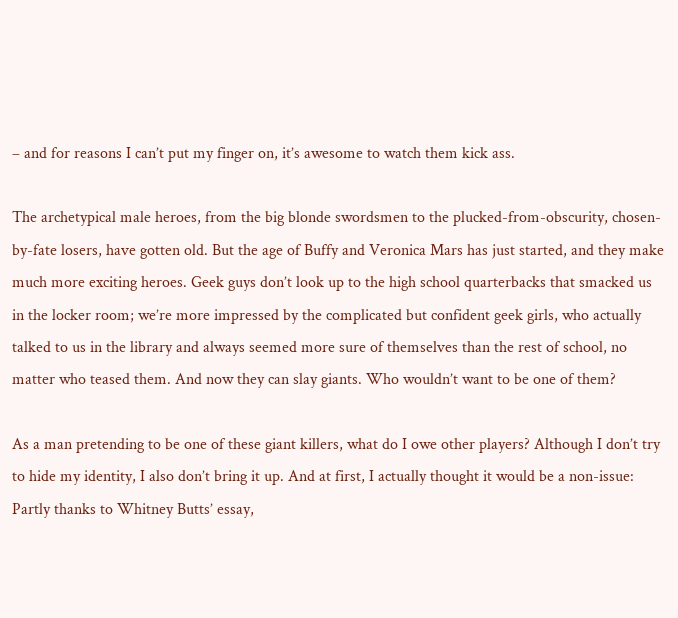– and for reasons I can’t put my finger on, it’s awesome to watch them kick ass.

The archetypical male heroes, from the big blonde swordsmen to the plucked-from-obscurity, chosen-by-fate losers, have gotten old. But the age of Buffy and Veronica Mars has just started, and they make much more exciting heroes. Geek guys don’t look up to the high school quarterbacks that smacked us in the locker room; we’re more impressed by the complicated but confident geek girls, who actually talked to us in the library and always seemed more sure of themselves than the rest of school, no matter who teased them. And now they can slay giants. Who wouldn’t want to be one of them?

As a man pretending to be one of these giant killers, what do I owe other players? Although I don’t try to hide my identity, I also don’t bring it up. And at first, I actually thought it would be a non-issue: Partly thanks to Whitney Butts’ essay,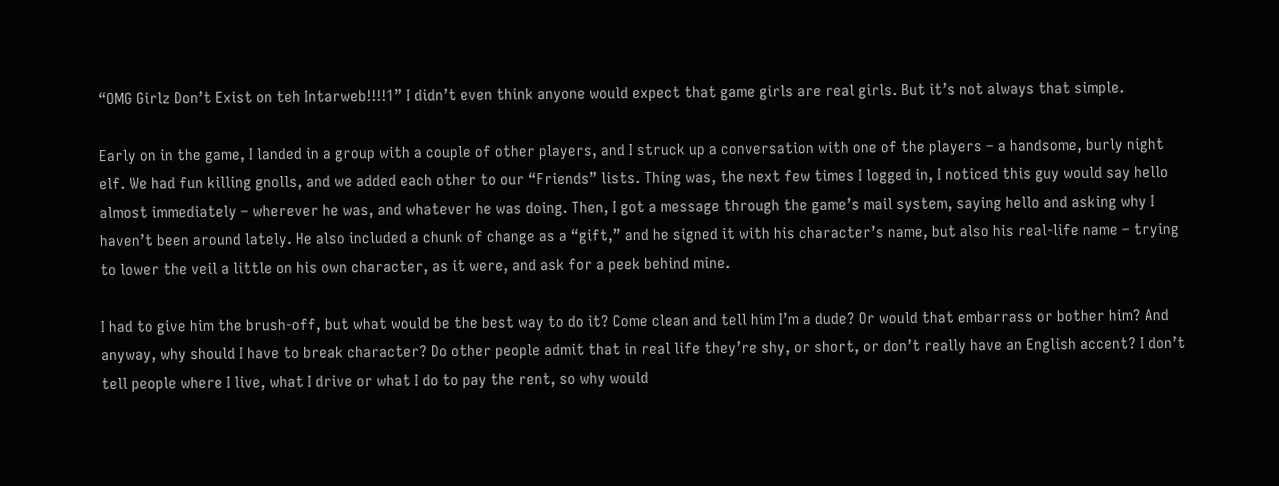“OMG Girlz Don’t Exist on teh Intarweb!!!!1” I didn’t even think anyone would expect that game girls are real girls. But it’s not always that simple.

Early on in the game, I landed in a group with a couple of other players, and I struck up a conversation with one of the players – a handsome, burly night elf. We had fun killing gnolls, and we added each other to our “Friends” lists. Thing was, the next few times I logged in, I noticed this guy would say hello almost immediately – wherever he was, and whatever he was doing. Then, I got a message through the game’s mail system, saying hello and asking why I haven’t been around lately. He also included a chunk of change as a “gift,” and he signed it with his character’s name, but also his real-life name – trying to lower the veil a little on his own character, as it were, and ask for a peek behind mine.

I had to give him the brush-off, but what would be the best way to do it? Come clean and tell him I’m a dude? Or would that embarrass or bother him? And anyway, why should I have to break character? Do other people admit that in real life they’re shy, or short, or don’t really have an English accent? I don’t tell people where I live, what I drive or what I do to pay the rent, so why would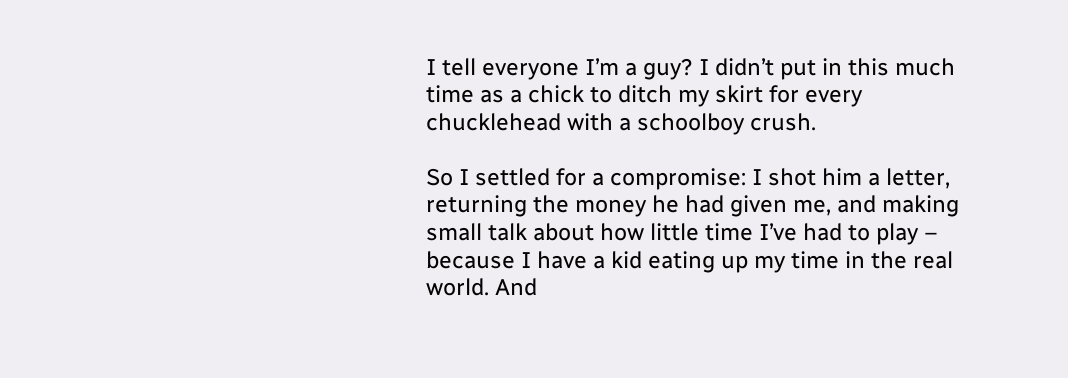I tell everyone I’m a guy? I didn’t put in this much time as a chick to ditch my skirt for every chucklehead with a schoolboy crush.

So I settled for a compromise: I shot him a letter, returning the money he had given me, and making small talk about how little time I’ve had to play – because I have a kid eating up my time in the real world. And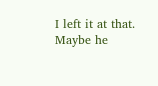I left it at that. Maybe he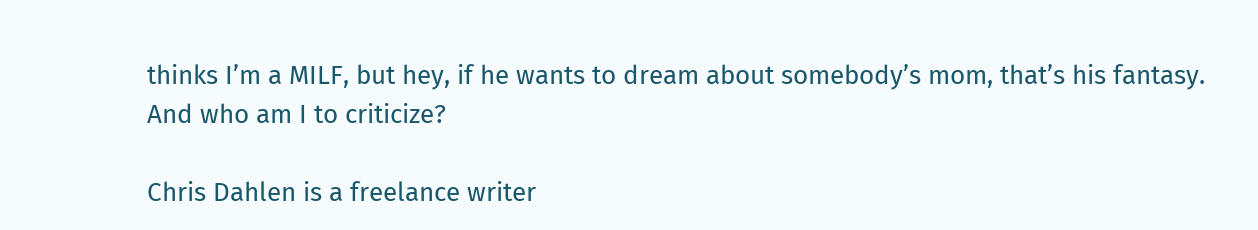thinks I’m a MILF, but hey, if he wants to dream about somebody’s mom, that’s his fantasy. And who am I to criticize?

Chris Dahlen is a freelance writer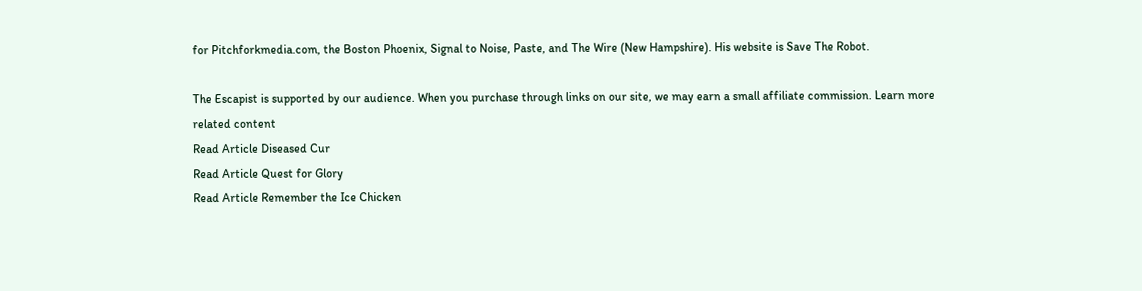for Pitchforkmedia.com, the Boston Phoenix, Signal to Noise, Paste, and The Wire (New Hampshire). His website is Save The Robot.

The Escapist is supported by our audience. When you purchase through links on our site, we may earn a small affiliate commission. Learn more
related content
Read Article Diseased Cur
Read Article Quest for Glory
Read Article Remember the Ice Chicken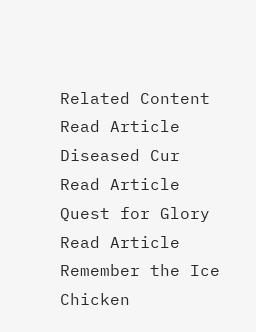Related Content
Read Article Diseased Cur
Read Article Quest for Glory
Read Article Remember the Ice Chicken